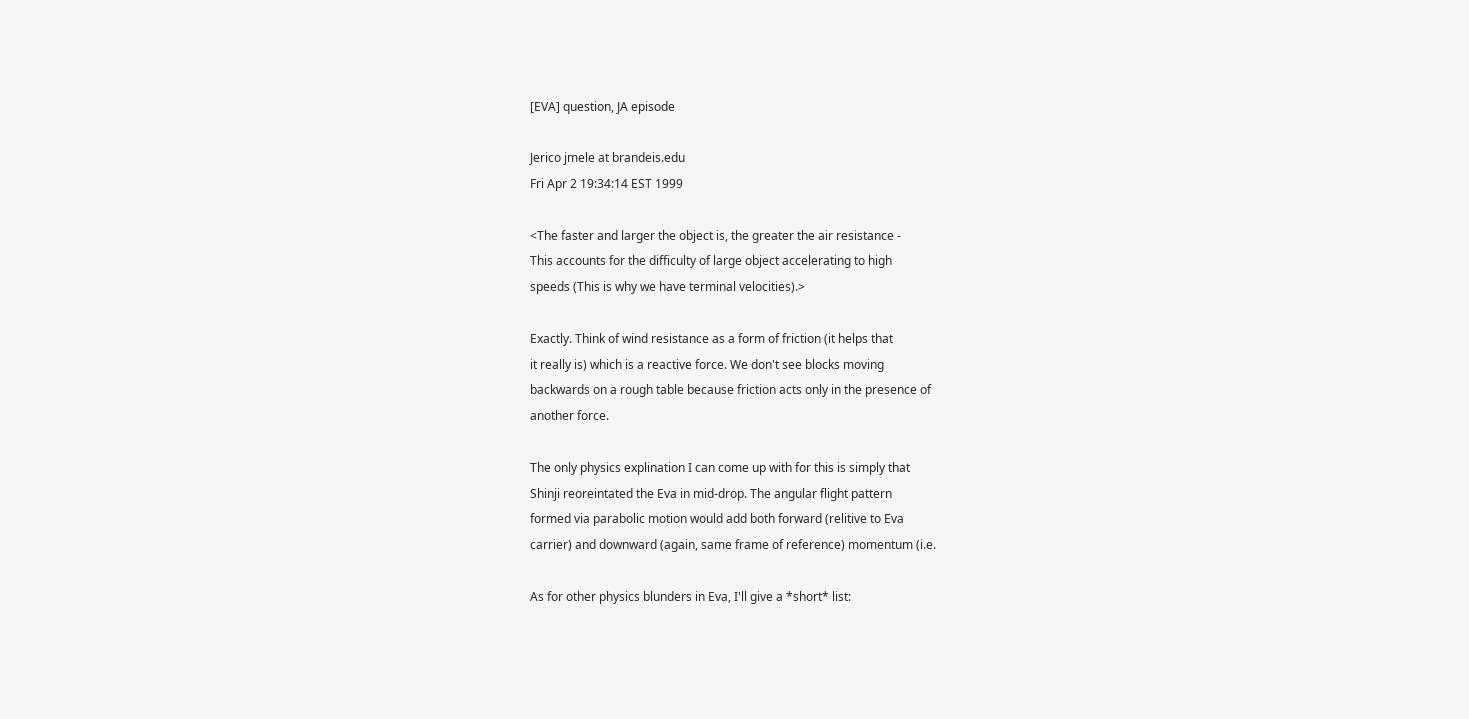[EVA] question, JA episode

Jerico jmele at brandeis.edu
Fri Apr 2 19:34:14 EST 1999

<The faster and larger the object is, the greater the air resistance -
This accounts for the difficulty of large object accelerating to high
speeds (This is why we have terminal velocities).>

Exactly. Think of wind resistance as a form of friction (it helps that
it really is) which is a reactive force. We don't see blocks moving
backwards on a rough table because friction acts only in the presence of
another force.

The only physics explination I can come up with for this is simply that
Shinji reoreintated the Eva in mid-drop. The angular flight pattern
formed via parabolic motion would add both forward (relitive to Eva
carrier) and downward (again, same frame of reference) momentum (i.e.

As for other physics blunders in Eva, I'll give a *short* list: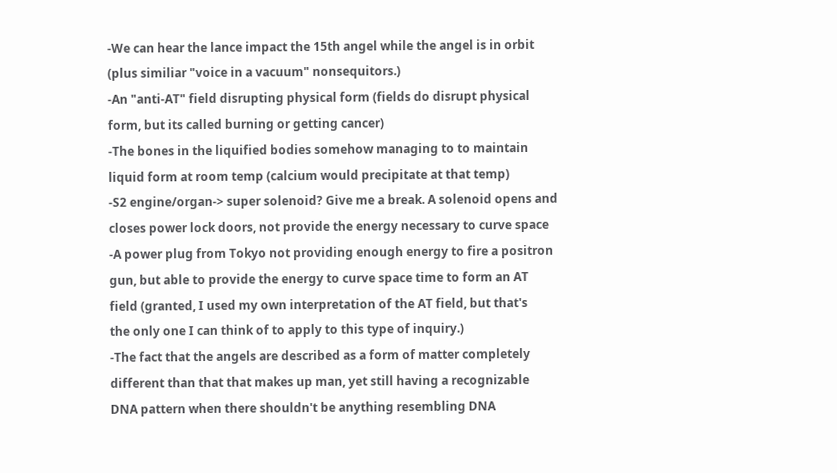-We can hear the lance impact the 15th angel while the angel is in orbit
(plus similiar "voice in a vacuum" nonsequitors.)
-An "anti-AT" field disrupting physical form (fields do disrupt physical
form, but its called burning or getting cancer)
-The bones in the liquified bodies somehow managing to to maintain
liquid form at room temp (calcium would precipitate at that temp)
-S2 engine/organ-> super solenoid? Give me a break. A solenoid opens and
closes power lock doors, not provide the energy necessary to curve space
-A power plug from Tokyo not providing enough energy to fire a positron
gun, but able to provide the energy to curve space time to form an AT
field (granted, I used my own interpretation of the AT field, but that's
the only one I can think of to apply to this type of inquiry.)
-The fact that the angels are described as a form of matter completely
different than that that makes up man, yet still having a recognizable
DNA pattern when there shouldn't be anything resembling DNA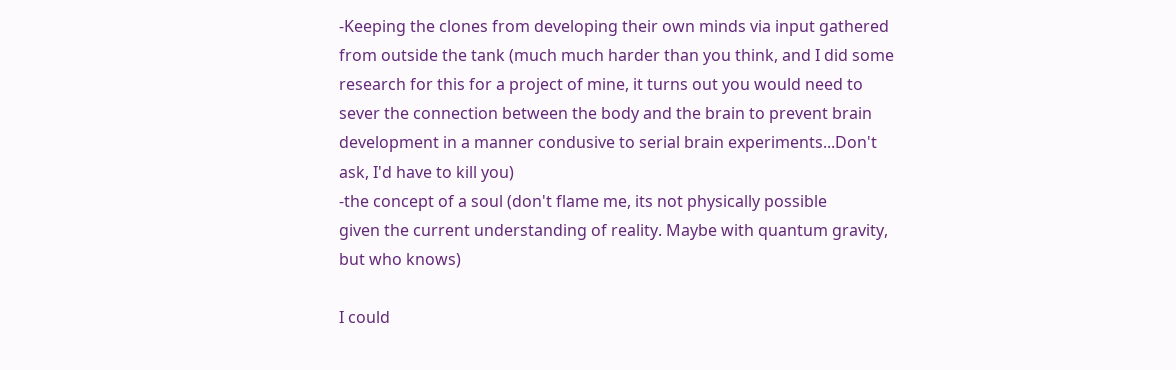-Keeping the clones from developing their own minds via input gathered
from outside the tank (much much harder than you think, and I did some
research for this for a project of mine, it turns out you would need to
sever the connection between the body and the brain to prevent brain
development in a manner condusive to serial brain experiments...Don't
ask, I'd have to kill you)
-the concept of a soul (don't flame me, its not physically possible
given the current understanding of reality. Maybe with quantum gravity,
but who knows)

I could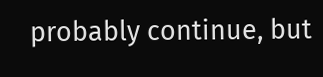probably continue, but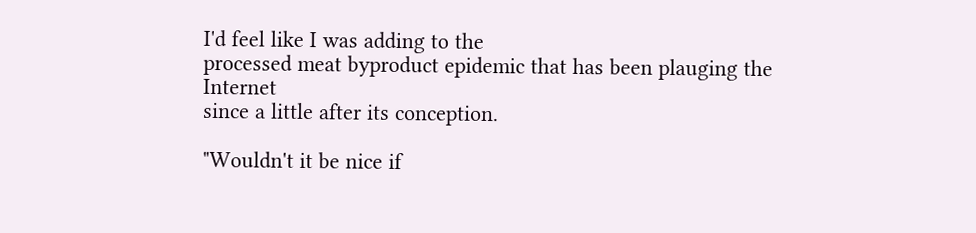I'd feel like I was adding to the
processed meat byproduct epidemic that has been plauging the Internet
since a little after its conception.

"Wouldn't it be nice if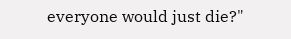everyone would just die?"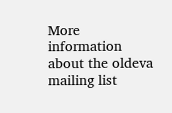More information about the oldeva mailing list